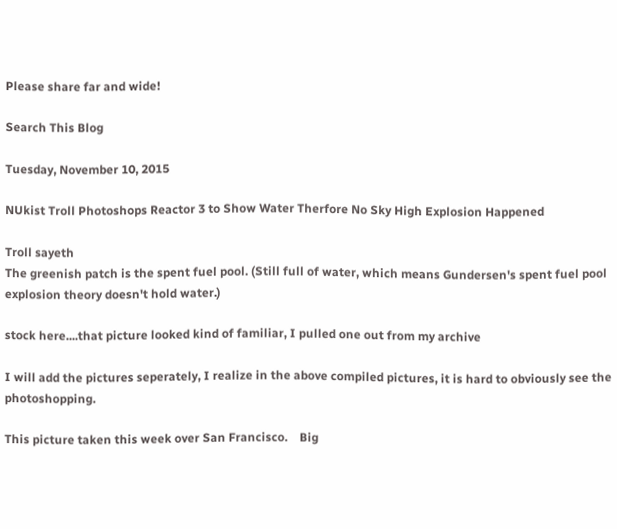Please share far and wide!

Search This Blog

Tuesday, November 10, 2015

NUkist Troll Photoshops Reactor 3 to Show Water Therfore No Sky High Explosion Happened

Troll sayeth
The greenish patch is the spent fuel pool. (Still full of water, which means Gundersen's spent fuel pool explosion theory doesn't hold water.)

stock here....that picture looked kind of familiar, I pulled one out from my archive

I will add the pictures seperately, I realize in the above compiled pictures, it is hard to obviously see the photoshopping.

This picture taken this week over San Francisco.    Big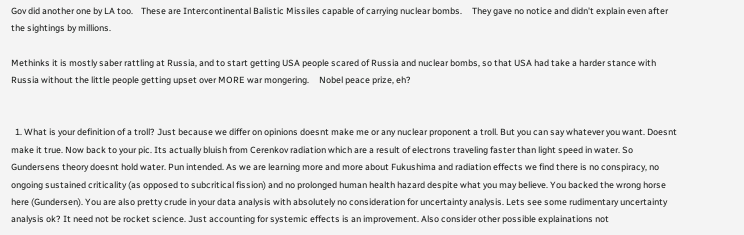Gov did another one by LA too.    These are Intercontinental Balistic Missiles capable of carrying nuclear bombs.     They gave no notice and didn't explain even after the sightings by millions.

Methinks it is mostly saber rattling at Russia, and to start getting USA people scared of Russia and nuclear bombs, so that USA had take a harder stance with Russia without the little people getting upset over MORE war mongering.     Nobel peace prize, eh?


  1. What is your definition of a troll? Just because we differ on opinions doesnt make me or any nuclear proponent a troll. But you can say whatever you want. Doesnt make it true. Now back to your pic. Its actually bluish from Cerenkov radiation which are a result of electrons traveling faster than light speed in water. So Gundersens theory doesnt hold water. Pun intended. As we are learning more and more about Fukushima and radiation effects we find there is no conspiracy, no ongoing sustained criticality (as opposed to subcritical fission) and no prolonged human health hazard despite what you may believe. You backed the wrong horse here (Gundersen). You are also pretty crude in your data analysis with absolutely no consideration for uncertainty analysis. Lets see some rudimentary uncertainty analysis ok? It need not be rocket science. Just accounting for systemic effects is an improvement. Also consider other possible explainations not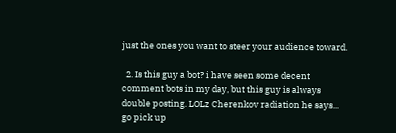just the ones you want to steer your audience toward.

  2. Is this guy a bot? i have seen some decent comment bots in my day, but this guy is always double posting. LOLz Cherenkov radiation he says... go pick up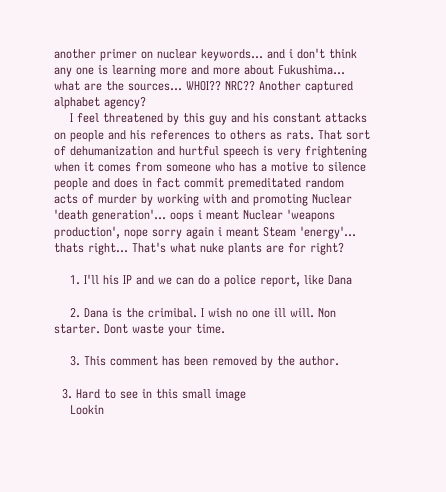another primer on nuclear keywords... and i don't think any one is learning more and more about Fukushima... what are the sources... WHOI?? NRC?? Another captured alphabet agency?
    I feel threatened by this guy and his constant attacks on people and his references to others as rats. That sort of dehumanization and hurtful speech is very frightening when it comes from someone who has a motive to silence people and does in fact commit premeditated random acts of murder by working with and promoting Nuclear 'death generation'... oops i meant Nuclear 'weapons production', nope sorry again i meant Steam 'energy'... thats right... That's what nuke plants are for right?

    1. I'll his IP and we can do a police report, like Dana

    2. Dana is the crimibal. I wish no one ill will. Non starter. Dont waste your time.

    3. This comment has been removed by the author.

  3. Hard to see in this small image
    Lookin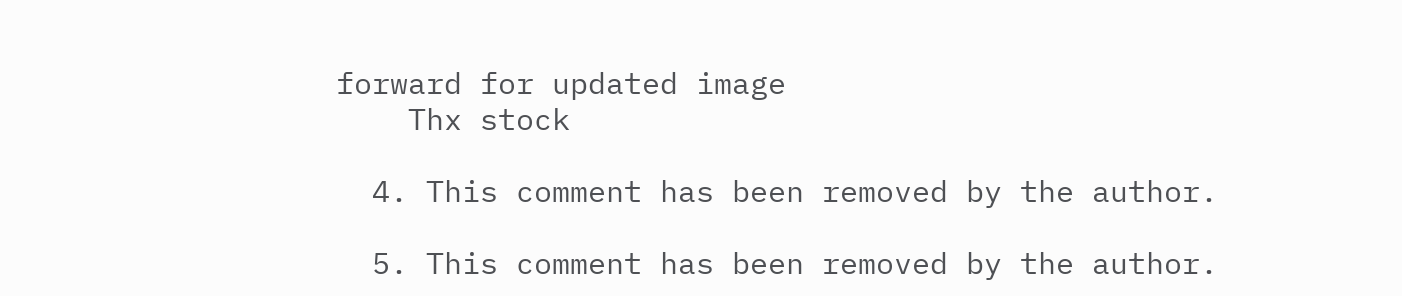forward for updated image
    Thx stock

  4. This comment has been removed by the author.

  5. This comment has been removed by the author.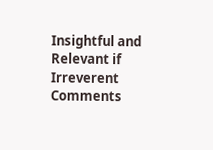Insightful and Relevant if Irreverent Comments